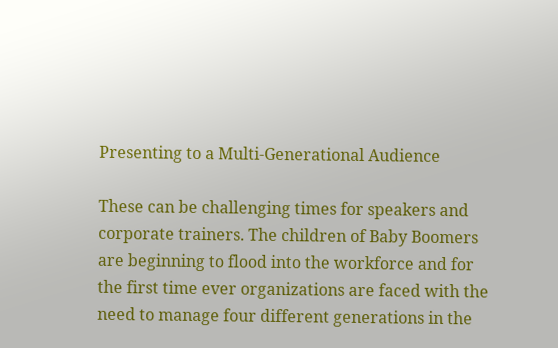Presenting to a Multi-Generational Audience

These can be challenging times for speakers and corporate trainers. The children of Baby Boomers are beginning to flood into the workforce and for the first time ever organizations are faced with the need to manage four different generations in the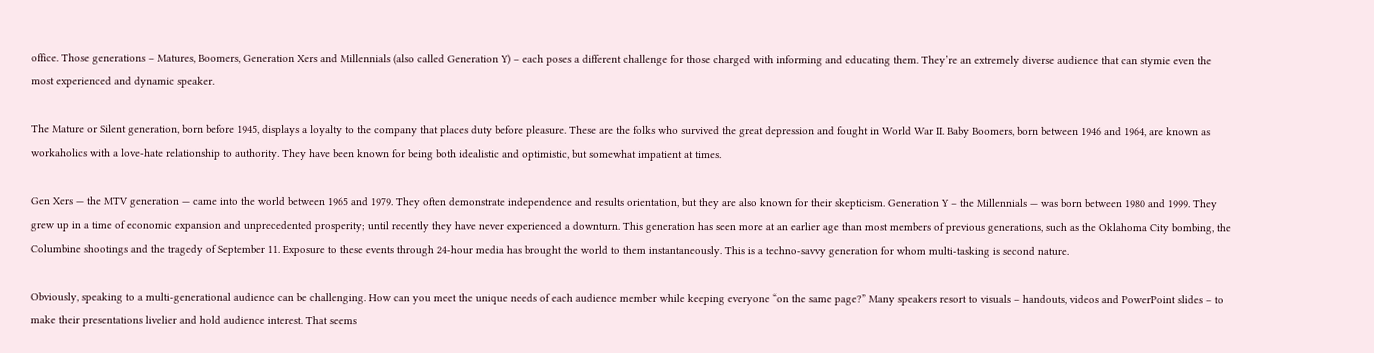office. Those generations – Matures, Boomers, Generation Xers and Millennials (also called Generation Y) – each poses a different challenge for those charged with informing and educating them. They’re an extremely diverse audience that can stymie even the most experienced and dynamic speaker.

The Mature or Silent generation, born before 1945, displays a loyalty to the company that places duty before pleasure. These are the folks who survived the great depression and fought in World War II. Baby Boomers, born between 1946 and 1964, are known as workaholics with a love-hate relationship to authority. They have been known for being both idealistic and optimistic, but somewhat impatient at times.

Gen Xers — the MTV generation — came into the world between 1965 and 1979. They often demonstrate independence and results orientation, but they are also known for their skepticism. Generation Y – the Millennials — was born between 1980 and 1999. They grew up in a time of economic expansion and unprecedented prosperity; until recently they have never experienced a downturn. This generation has seen more at an earlier age than most members of previous generations, such as the Oklahoma City bombing, the Columbine shootings and the tragedy of September 11. Exposure to these events through 24-hour media has brought the world to them instantaneously. This is a techno-savvy generation for whom multi-tasking is second nature.

Obviously, speaking to a multi-generational audience can be challenging. How can you meet the unique needs of each audience member while keeping everyone “on the same page?” Many speakers resort to visuals – handouts, videos and PowerPoint slides – to make their presentations livelier and hold audience interest. That seems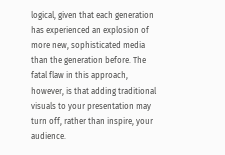logical, given that each generation has experienced an explosion of more new, sophisticated media than the generation before. The fatal flaw in this approach, however, is that adding traditional visuals to your presentation may turn off, rather than inspire, your audience.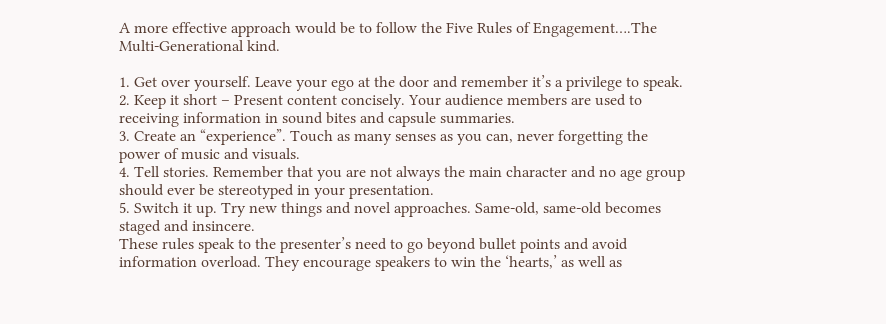A more effective approach would be to follow the Five Rules of Engagement….The Multi-Generational kind.

1. Get over yourself. Leave your ego at the door and remember it’s a privilege to speak.
2. Keep it short – Present content concisely. Your audience members are used to receiving information in sound bites and capsule summaries.
3. Create an “experience”. Touch as many senses as you can, never forgetting the power of music and visuals.
4. Tell stories. Remember that you are not always the main character and no age group should ever be stereotyped in your presentation.
5. Switch it up. Try new things and novel approaches. Same-old, same-old becomes staged and insincere.
These rules speak to the presenter’s need to go beyond bullet points and avoid information overload. They encourage speakers to win the ‘hearts,’ as well as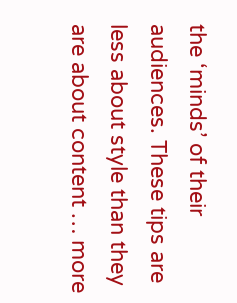the ‘minds’ of their audiences. These tips are less about style than they are about content … more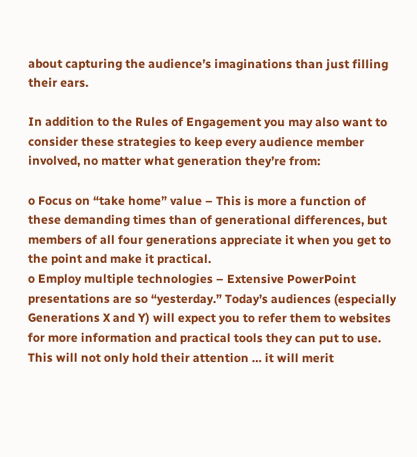about capturing the audience’s imaginations than just filling their ears.

In addition to the Rules of Engagement you may also want to consider these strategies to keep every audience member involved, no matter what generation they’re from:

o Focus on “take home” value – This is more a function of these demanding times than of generational differences, but members of all four generations appreciate it when you get to the point and make it practical.
o Employ multiple technologies – Extensive PowerPoint presentations are so “yesterday.” Today’s audiences (especially Generations X and Y) will expect you to refer them to websites for more information and practical tools they can put to use. This will not only hold their attention … it will merit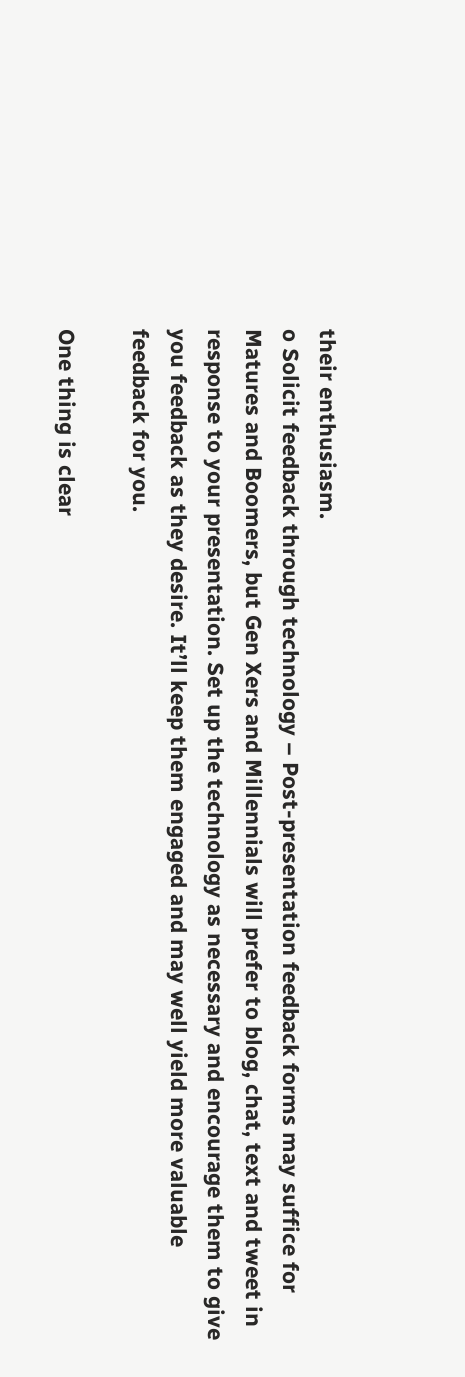their enthusiasm.
o Solicit feedback through technology – Post-presentation feedback forms may suffice for Matures and Boomers, but Gen Xers and Millennials will prefer to blog, chat, text and tweet in response to your presentation. Set up the technology as necessary and encourage them to give you feedback as they desire. It’ll keep them engaged and may well yield more valuable feedback for you.

One thing is clear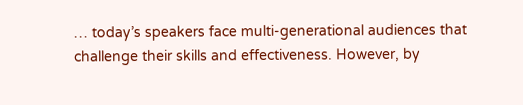… today’s speakers face multi-generational audiences that challenge their skills and effectiveness. However, by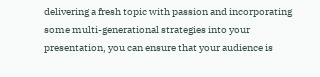delivering a fresh topic with passion and incorporating some multi-generational strategies into your presentation, you can ensure that your audience is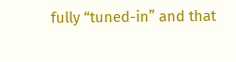fully “tuned-in” and that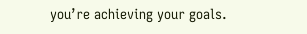you’re achieving your goals.